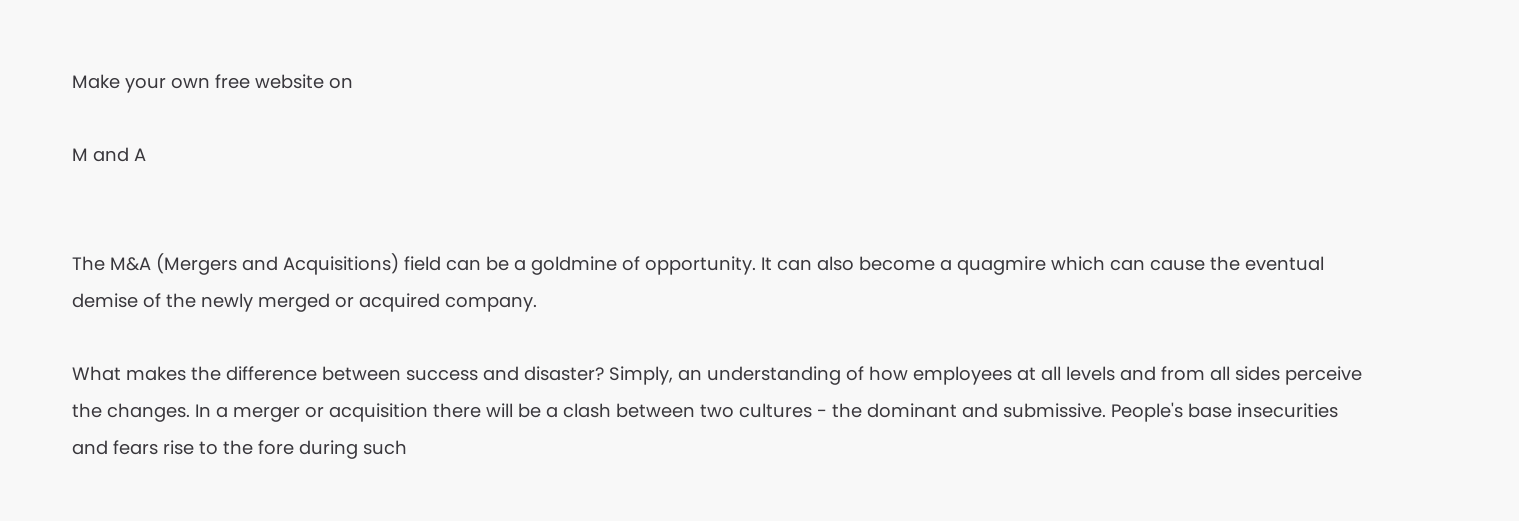Make your own free website on

M and A


The M&A (Mergers and Acquisitions) field can be a goldmine of opportunity. It can also become a quagmire which can cause the eventual demise of the newly merged or acquired company.

What makes the difference between success and disaster? Simply, an understanding of how employees at all levels and from all sides perceive the changes. In a merger or acquisition there will be a clash between two cultures - the dominant and submissive. People's base insecurities and fears rise to the fore during such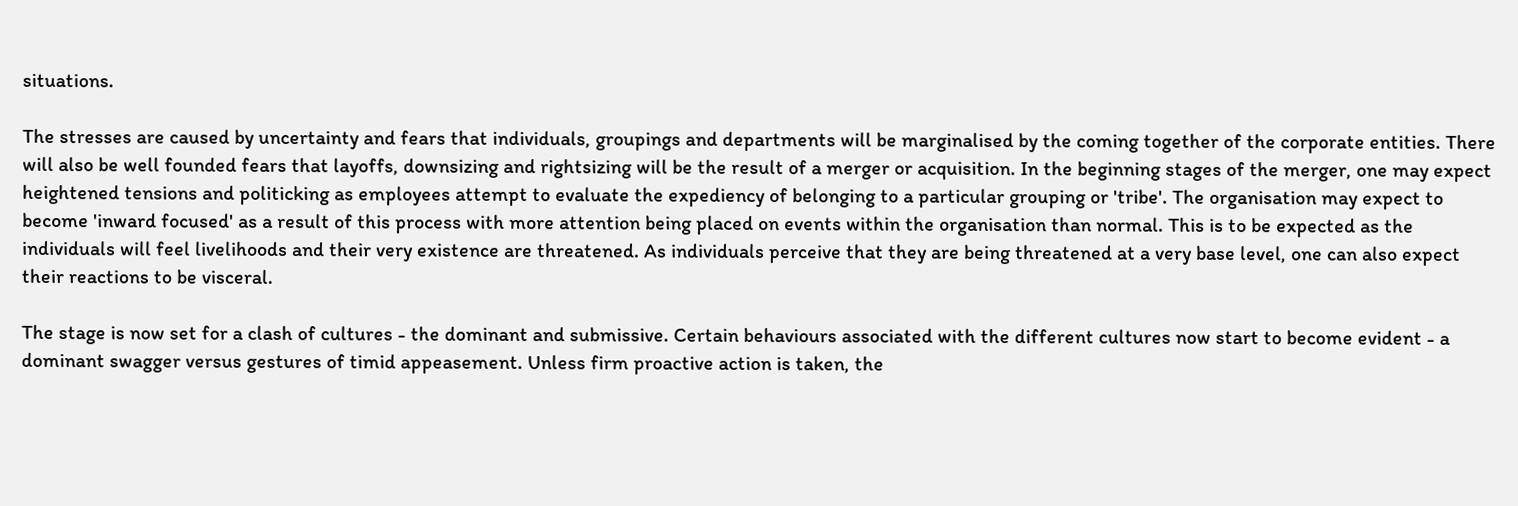situations.

The stresses are caused by uncertainty and fears that individuals, groupings and departments will be marginalised by the coming together of the corporate entities. There will also be well founded fears that layoffs, downsizing and rightsizing will be the result of a merger or acquisition. In the beginning stages of the merger, one may expect heightened tensions and politicking as employees attempt to evaluate the expediency of belonging to a particular grouping or 'tribe'. The organisation may expect to become 'inward focused' as a result of this process with more attention being placed on events within the organisation than normal. This is to be expected as the individuals will feel livelihoods and their very existence are threatened. As individuals perceive that they are being threatened at a very base level, one can also expect their reactions to be visceral.

The stage is now set for a clash of cultures - the dominant and submissive. Certain behaviours associated with the different cultures now start to become evident - a dominant swagger versus gestures of timid appeasement. Unless firm proactive action is taken, the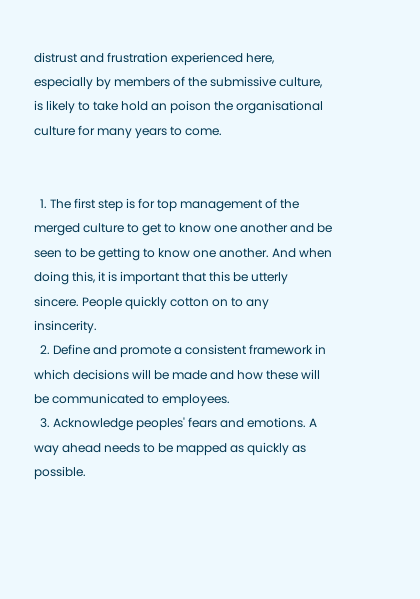distrust and frustration experienced here, especially by members of the submissive culture, is likely to take hold an poison the organisational culture for many years to come.


  1. The first step is for top management of the merged culture to get to know one another and be seen to be getting to know one another. And when doing this, it is important that this be utterly sincere. People quickly cotton on to any insincerity.
  2. Define and promote a consistent framework in which decisions will be made and how these will be communicated to employees.
  3. Acknowledge peoples' fears and emotions. A way ahead needs to be mapped as quickly as possible.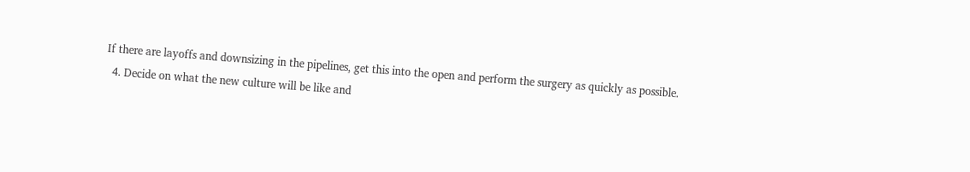If there are layoffs and downsizing in the pipelines, get this into the open and perform the surgery as quickly as possible.
  4. Decide on what the new culture will be like and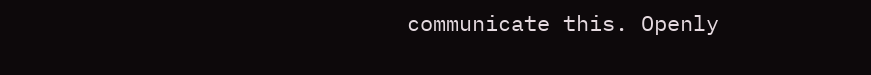communicate this. Openly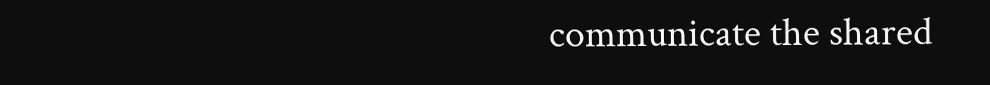communicate the shared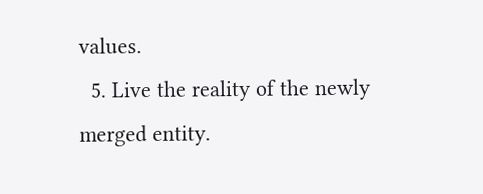values.
  5. Live the reality of the newly merged entity.